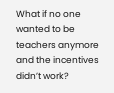What if no one wanted to be teachers anymore and the incentives didn’t work?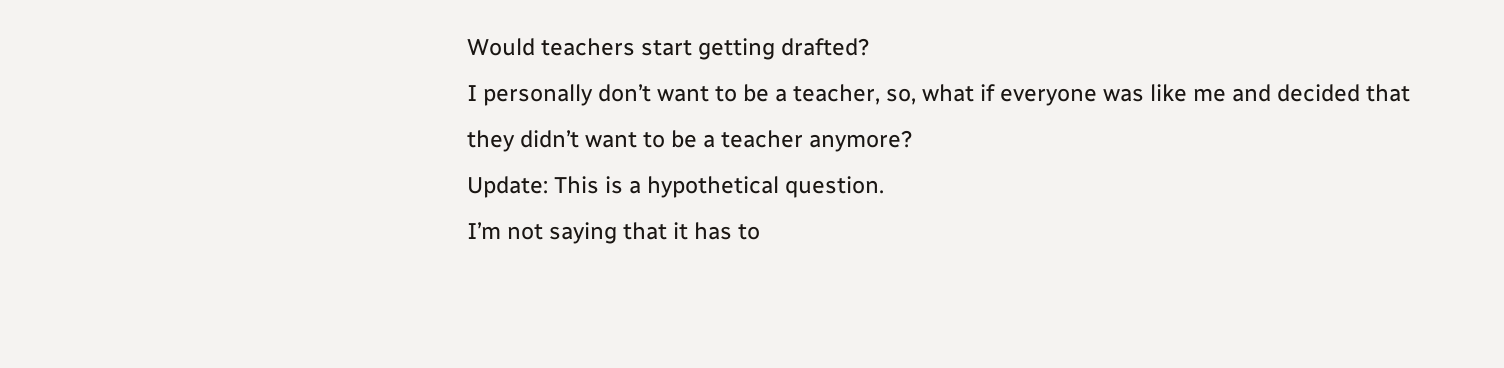Would teachers start getting drafted?
I personally don’t want to be a teacher, so, what if everyone was like me and decided that they didn’t want to be a teacher anymore?
Update: This is a hypothetical question.
I’m not saying that it has to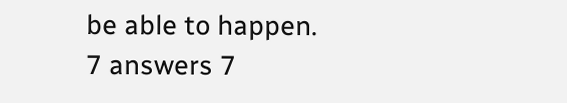be able to happen.
7 answers 7